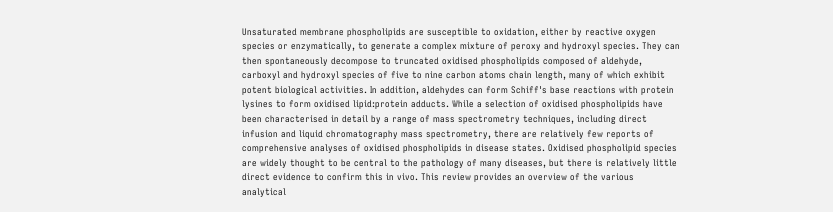Unsaturated membrane phospholipids are susceptible to oxidation, either by reactive oxygen species or enzymatically, to generate a complex mixture of peroxy and hydroxyl species. They can then spontaneously decompose to truncated oxidised phospholipids composed of aldehyde, carboxyl and hydroxyl species of five to nine carbon atoms chain length, many of which exhibit potent biological activities. In addition, aldehydes can form Schiff's base reactions with protein lysines to form oxidised lipid:protein adducts. While a selection of oxidised phospholipids have been characterised in detail by a range of mass spectrometry techniques, including direct infusion and liquid chromatography mass spectrometry, there are relatively few reports of comprehensive analyses of oxidised phospholipids in disease states. Oxidised phospholipid species are widely thought to be central to the pathology of many diseases, but there is relatively little direct evidence to confirm this in vivo. This review provides an overview of the various analytical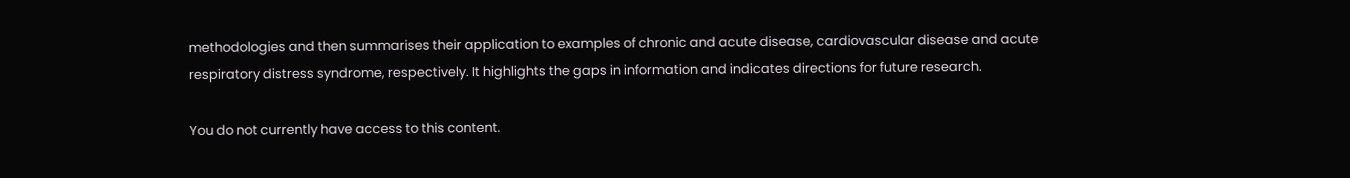methodologies and then summarises their application to examples of chronic and acute disease, cardiovascular disease and acute respiratory distress syndrome, respectively. It highlights the gaps in information and indicates directions for future research.

You do not currently have access to this content.